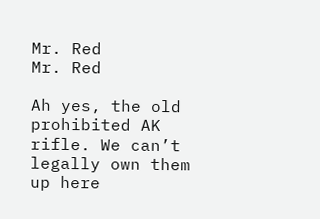Mr. Red
Mr. Red

Ah yes, the old prohibited AK rifle. We can’t legally own them up here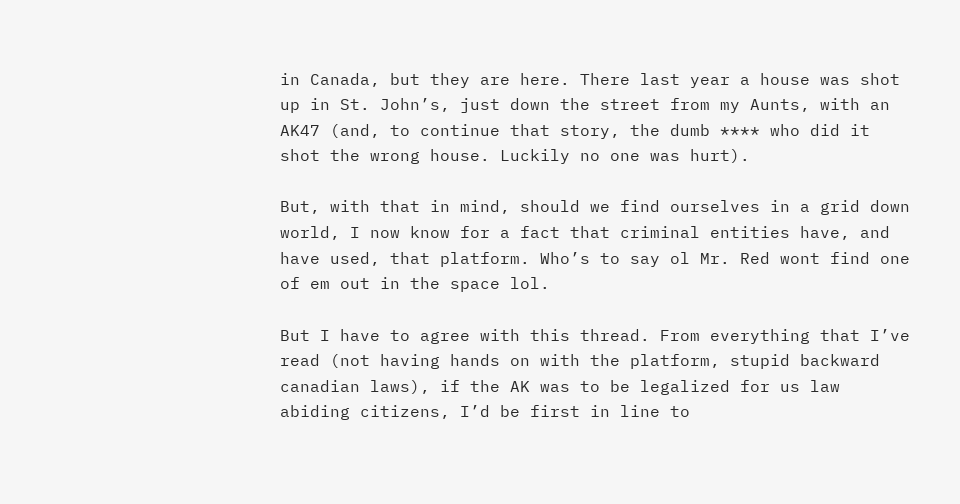in Canada, but they are here. There last year a house was shot up in St. John’s, just down the street from my Aunts, with an AK47 (and, to continue that story, the dumb **** who did it shot the wrong house. Luckily no one was hurt).

But, with that in mind, should we find ourselves in a grid down world, I now know for a fact that criminal entities have, and have used, that platform. Who’s to say ol Mr. Red wont find one of em out in the space lol.

But I have to agree with this thread. From everything that I’ve read (not having hands on with the platform, stupid backward canadian laws), if the AK was to be legalized for us law abiding citizens, I’d be first in line to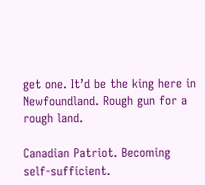get one. It’d be the king here in Newfoundland. Rough gun for a rough land.

Canadian Patriot. Becoming self-sufficient.